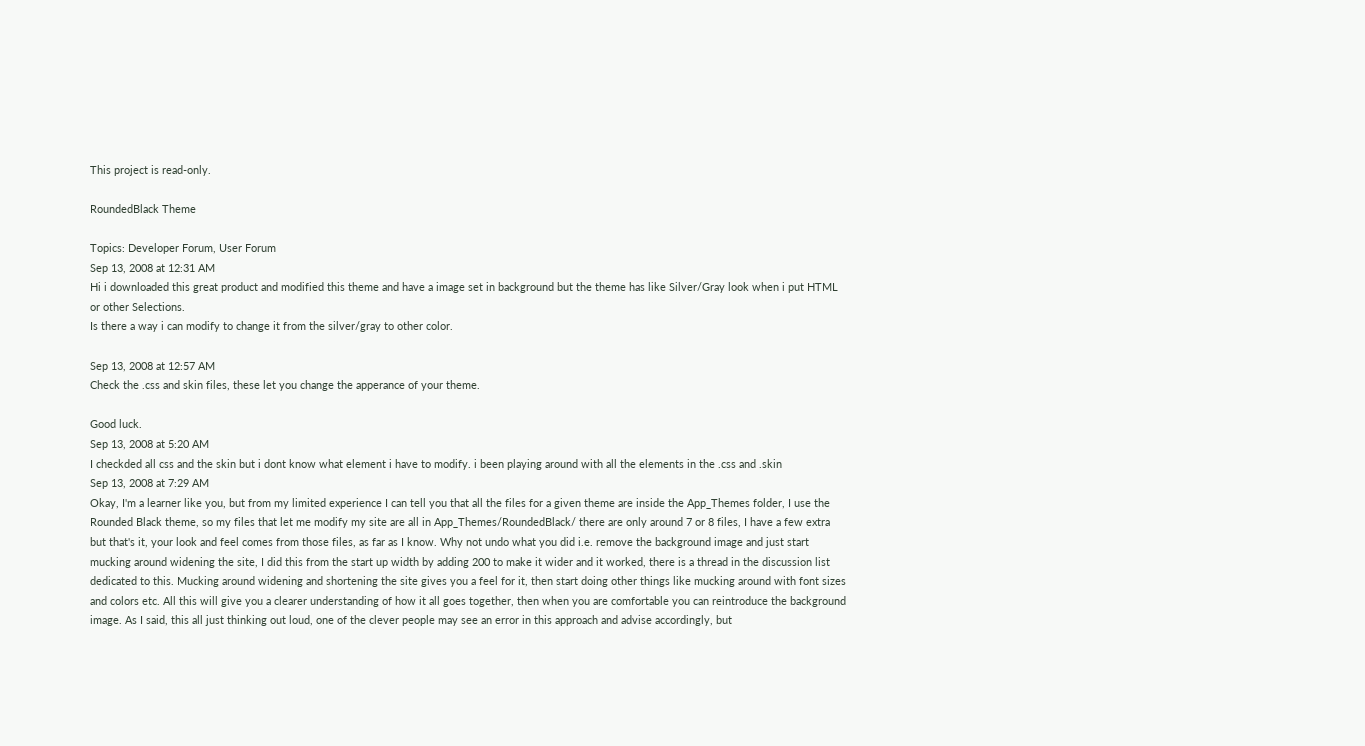This project is read-only.

RoundedBlack Theme

Topics: Developer Forum, User Forum
Sep 13, 2008 at 12:31 AM
Hi i downloaded this great product and modified this theme and have a image set in background but the theme has like Silver/Gray look when i put HTML or other Selections.
Is there a way i can modify to change it from the silver/gray to other color.

Sep 13, 2008 at 12:57 AM
Check the .css and skin files, these let you change the apperance of your theme.

Good luck.
Sep 13, 2008 at 5:20 AM
I checkded all css and the skin but i dont know what element i have to modify. i been playing around with all the elements in the .css and .skin
Sep 13, 2008 at 7:29 AM
Okay, I'm a learner like you, but from my limited experience I can tell you that all the files for a given theme are inside the App_Themes folder, I use the Rounded Black theme, so my files that let me modify my site are all in App_Themes/RoundedBlack/ there are only around 7 or 8 files, I have a few extra but that's it, your look and feel comes from those files, as far as I know. Why not undo what you did i.e. remove the background image and just start mucking around widening the site, I did this from the start up width by adding 200 to make it wider and it worked, there is a thread in the discussion list dedicated to this. Mucking around widening and shortening the site gives you a feel for it, then start doing other things like mucking around with font sizes and colors etc. All this will give you a clearer understanding of how it all goes together, then when you are comfortable you can reintroduce the background image. As I said, this all just thinking out loud, one of the clever people may see an error in this approach and advise accordingly, but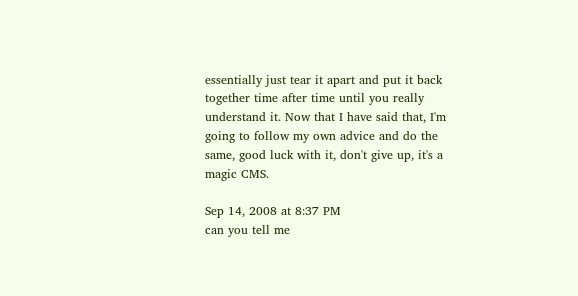essentially just tear it apart and put it back together time after time until you really understand it. Now that I have said that, I'm going to follow my own advice and do the same, good luck with it, don't give up, it's a magic CMS.

Sep 14, 2008 at 8:37 PM
can you tell me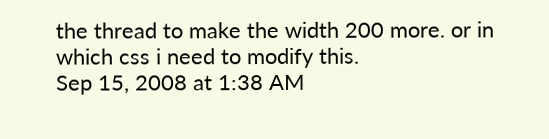the thread to make the width 200 more. or in which css i need to modify this.
Sep 15, 2008 at 1:38 AM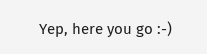Yep, here you go :-)